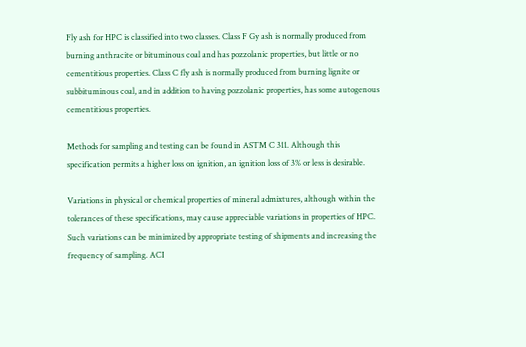Fly ash for HPC is classified into two classes. Class F Gy ash is normally produced from burning anthracite or bituminous coal and has pozzolanic properties, but little or no cementitious properties. Class C fly ash is normally produced from burning lignite or subbituminous coal, and in addition to having pozzolanic properties, has some autogenous cementitious properties.

Methods for sampling and testing can be found in ASTM C 311. Although this specification permits a higher loss on ignition, an ignition loss of 3% or less is desirable.

Variations in physical or chemical properties of mineral admixtures, although within the tolerances of these specifications, may cause appreciable variations in properties of HPC. Such variations can be minimized by appropriate testing of shipments and increasing the frequency of sampling. ACI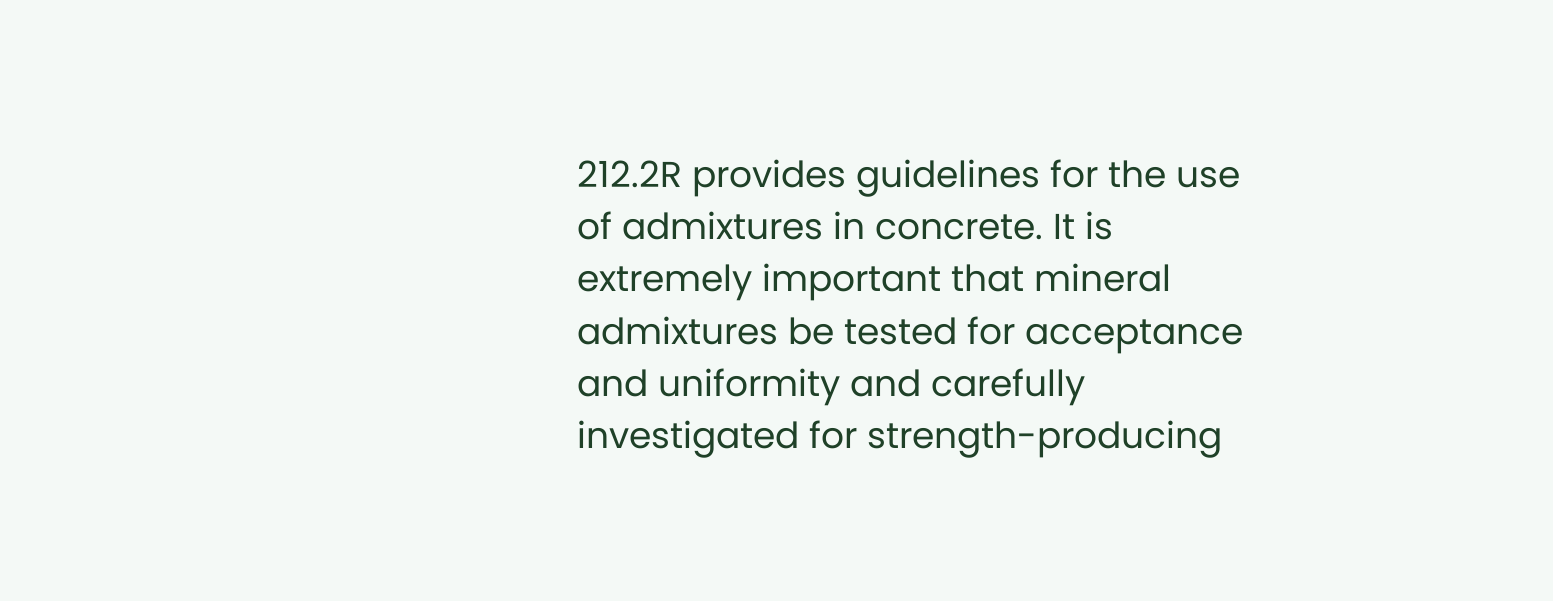212.2R provides guidelines for the use of admixtures in concrete. It is extremely important that mineral admixtures be tested for acceptance and uniformity and carefully investigated for strength-producing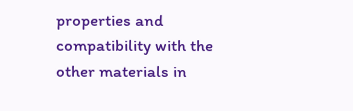properties and compatibility with the other materials in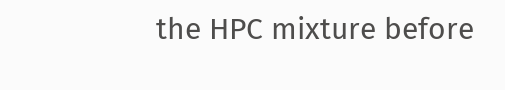the HPC mixture before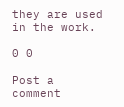they are used in the work.

0 0

Post a comment